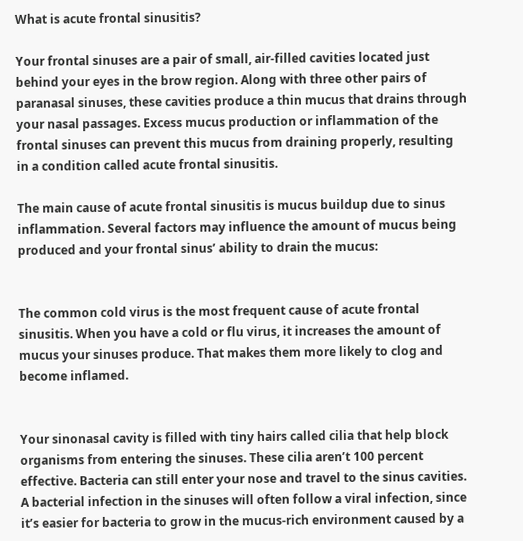What is acute frontal sinusitis?

Your frontal sinuses are a pair of small, air-filled cavities located just behind your eyes in the brow region. Along with three other pairs of paranasal sinuses, these cavities produce a thin mucus that drains through your nasal passages. Excess mucus production or inflammation of the frontal sinuses can prevent this mucus from draining properly, resulting in a condition called acute frontal sinusitis.

The main cause of acute frontal sinusitis is mucus buildup due to sinus inflammation. Several factors may influence the amount of mucus being produced and your frontal sinus’ ability to drain the mucus:


The common cold virus is the most frequent cause of acute frontal sinusitis. When you have a cold or flu virus, it increases the amount of mucus your sinuses produce. That makes them more likely to clog and become inflamed.


Your sinonasal cavity is filled with tiny hairs called cilia that help block organisms from entering the sinuses. These cilia aren’t 100 percent effective. Bacteria can still enter your nose and travel to the sinus cavities. A bacterial infection in the sinuses will often follow a viral infection, since it’s easier for bacteria to grow in the mucus-rich environment caused by a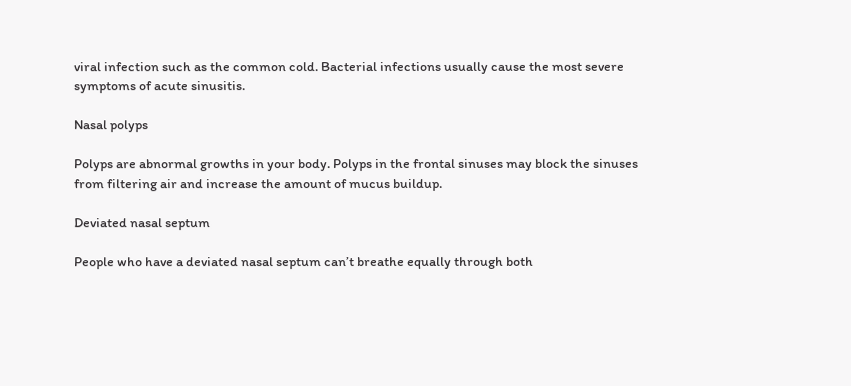viral infection such as the common cold. Bacterial infections usually cause the most severe symptoms of acute sinusitis.

Nasal polyps

Polyps are abnormal growths in your body. Polyps in the frontal sinuses may block the sinuses from filtering air and increase the amount of mucus buildup.

Deviated nasal septum

People who have a deviated nasal septum can’t breathe equally through both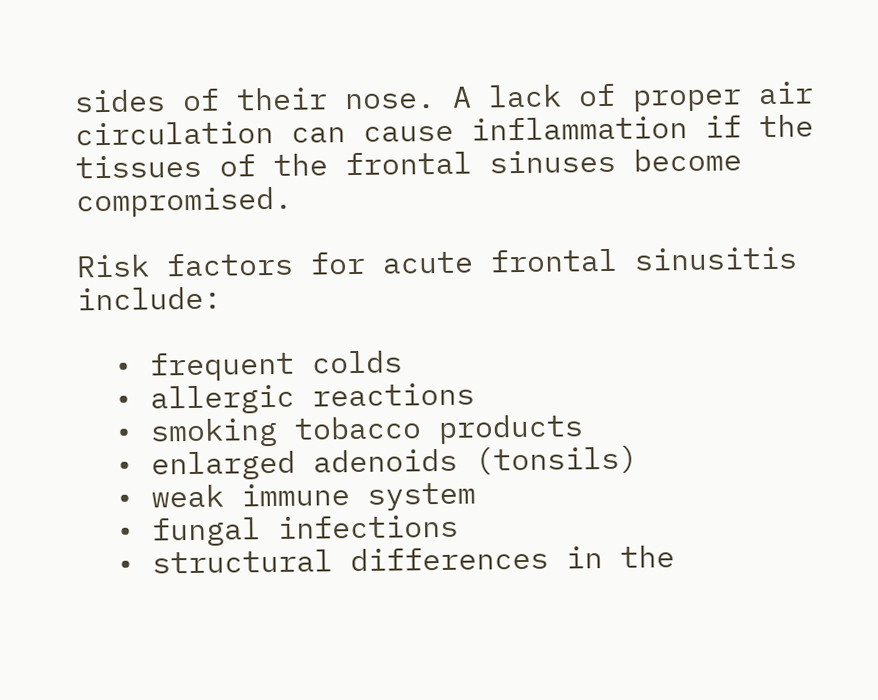sides of their nose. A lack of proper air circulation can cause inflammation if the tissues of the frontal sinuses become compromised.

Risk factors for acute frontal sinusitis include:

  • frequent colds
  • allergic reactions
  • smoking tobacco products
  • enlarged adenoids (tonsils)
  • weak immune system
  • fungal infections
  • structural differences in the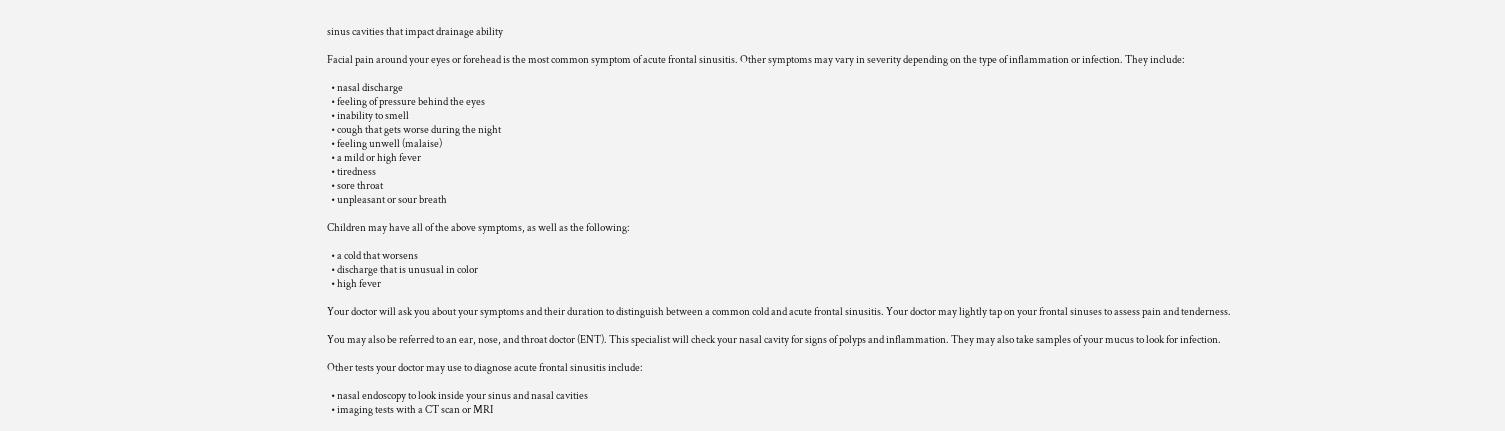sinus cavities that impact drainage ability

Facial pain around your eyes or forehead is the most common symptom of acute frontal sinusitis. Other symptoms may vary in severity depending on the type of inflammation or infection. They include:

  • nasal discharge
  • feeling of pressure behind the eyes
  • inability to smell
  • cough that gets worse during the night
  • feeling unwell (malaise)
  • a mild or high fever
  • tiredness
  • sore throat
  • unpleasant or sour breath

Children may have all of the above symptoms, as well as the following:

  • a cold that worsens
  • discharge that is unusual in color
  • high fever

Your doctor will ask you about your symptoms and their duration to distinguish between a common cold and acute frontal sinusitis. Your doctor may lightly tap on your frontal sinuses to assess pain and tenderness.

You may also be referred to an ear, nose, and throat doctor (ENT). This specialist will check your nasal cavity for signs of polyps and inflammation. They may also take samples of your mucus to look for infection.

Other tests your doctor may use to diagnose acute frontal sinusitis include:

  • nasal endoscopy to look inside your sinus and nasal cavities
  • imaging tests with a CT scan or MRI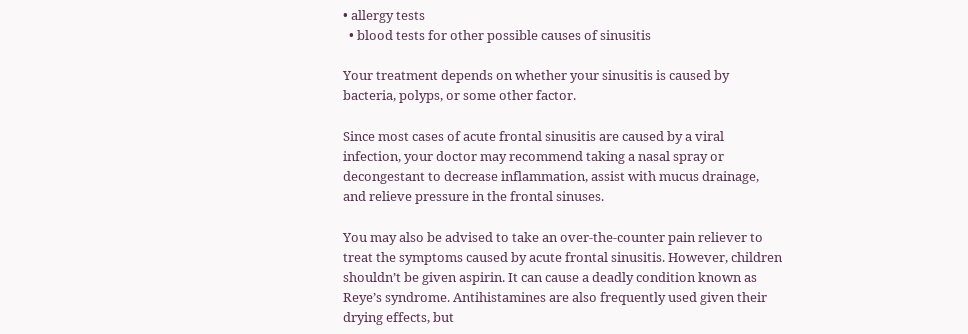• allergy tests
  • blood tests for other possible causes of sinusitis

Your treatment depends on whether your sinusitis is caused by bacteria, polyps, or some other factor.

Since most cases of acute frontal sinusitis are caused by a viral infection, your doctor may recommend taking a nasal spray or decongestant to decrease inflammation, assist with mucus drainage, and relieve pressure in the frontal sinuses.

You may also be advised to take an over-the-counter pain reliever to treat the symptoms caused by acute frontal sinusitis. However, children shouldn’t be given aspirin. It can cause a deadly condition known as Reye’s syndrome. Antihistamines are also frequently used given their drying effects, but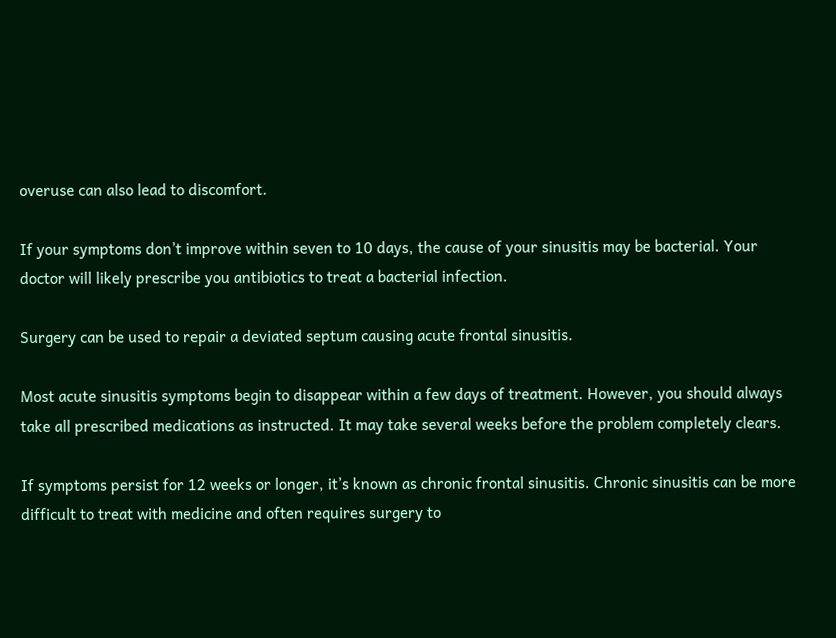overuse can also lead to discomfort.

If your symptoms don’t improve within seven to 10 days, the cause of your sinusitis may be bacterial. Your doctor will likely prescribe you antibiotics to treat a bacterial infection.

Surgery can be used to repair a deviated septum causing acute frontal sinusitis.

Most acute sinusitis symptoms begin to disappear within a few days of treatment. However, you should always take all prescribed medications as instructed. It may take several weeks before the problem completely clears.

If symptoms persist for 12 weeks or longer, it’s known as chronic frontal sinusitis. Chronic sinusitis can be more difficult to treat with medicine and often requires surgery to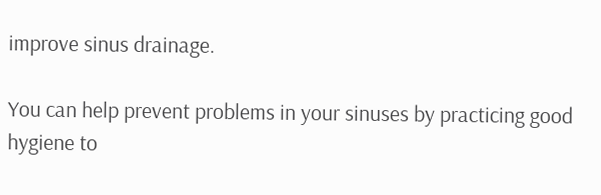improve sinus drainage.

You can help prevent problems in your sinuses by practicing good hygiene to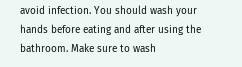avoid infection. You should wash your hands before eating and after using the bathroom. Make sure to wash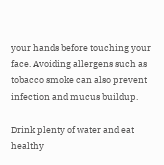your hands before touching your face. Avoiding allergens such as tobacco smoke can also prevent infection and mucus buildup.

Drink plenty of water and eat healthy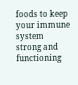foods to keep your immune system strong and functioning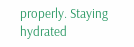properly. Staying hydrated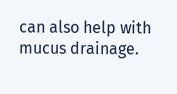can also help with mucus drainage.